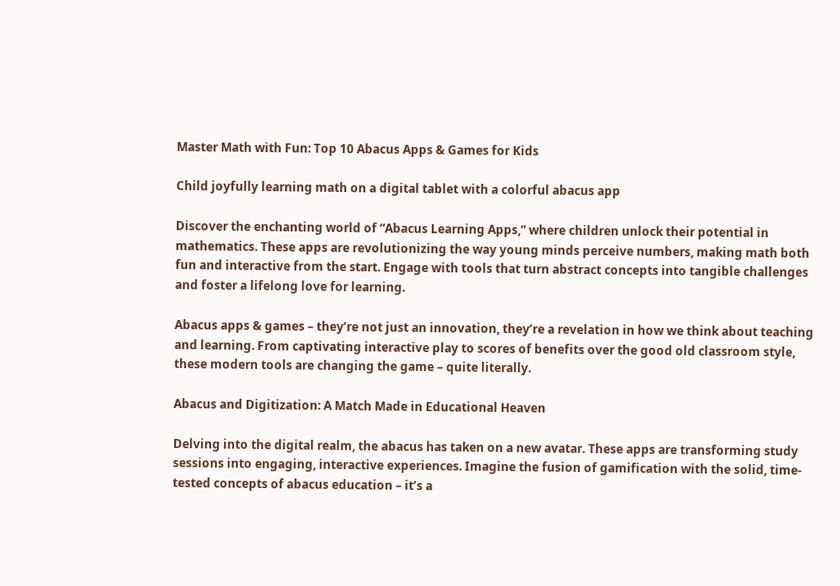Master Math with Fun: Top 10 Abacus Apps & Games for Kids

Child joyfully learning math on a digital tablet with a colorful abacus app

Discover the enchanting world of “Abacus Learning Apps,” where children unlock their potential in mathematics. These apps are revolutionizing the way young minds perceive numbers, making math both fun and interactive from the start. Engage with tools that turn abstract concepts into tangible challenges and foster a lifelong love for learning.

Abacus apps & games – they’re not just an innovation, they’re a revelation in how we think about teaching and learning. From captivating interactive play to scores of benefits over the good old classroom style, these modern tools are changing the game – quite literally.

Abacus and Digitization: A Match Made in Educational Heaven

Delving into the digital realm, the abacus has taken on a new avatar. These apps are transforming study sessions into engaging, interactive experiences. Imagine the fusion of gamification with the solid, time-tested concepts of abacus education – it’s a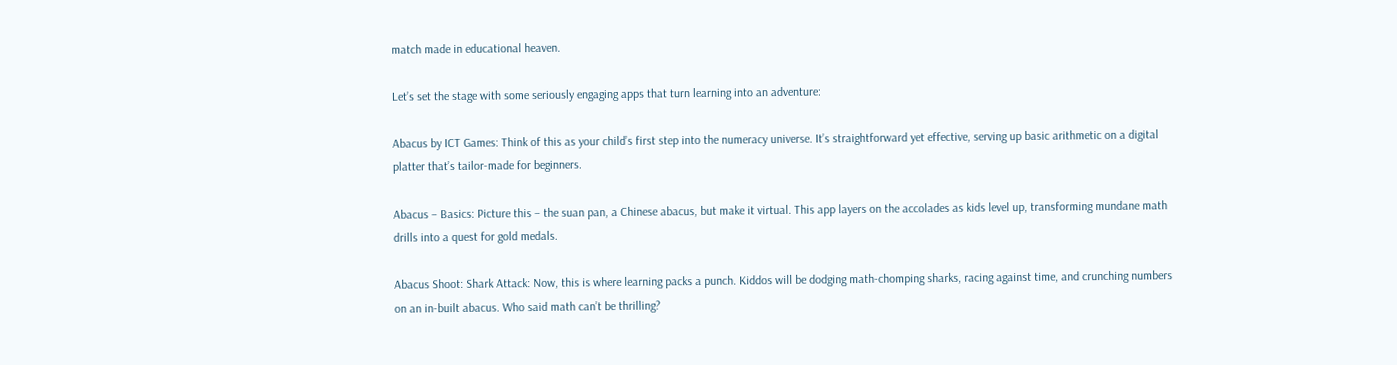match made in educational heaven.

Let’s set the stage with some seriously engaging apps that turn learning into an adventure:

Abacus by ICT Games: Think of this as your child’s first step into the numeracy universe. It’s straightforward yet effective, serving up basic arithmetic on a digital platter that’s tailor-made for beginners.

Abacus – Basics: Picture this – the suan pan, a Chinese abacus, but make it virtual. This app layers on the accolades as kids level up, transforming mundane math drills into a quest for gold medals.

Abacus Shoot: Shark Attack: Now, this is where learning packs a punch. Kiddos will be dodging math-chomping sharks, racing against time, and crunching numbers on an in-built abacus. Who said math can’t be thrilling?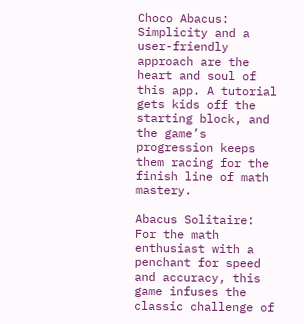Choco Abacus: Simplicity and a user-friendly approach are the heart and soul of this app. A tutorial gets kids off the starting block, and the game’s progression keeps them racing for the finish line of math mastery.

Abacus Solitaire: For the math enthusiast with a penchant for speed and accuracy, this game infuses the classic challenge of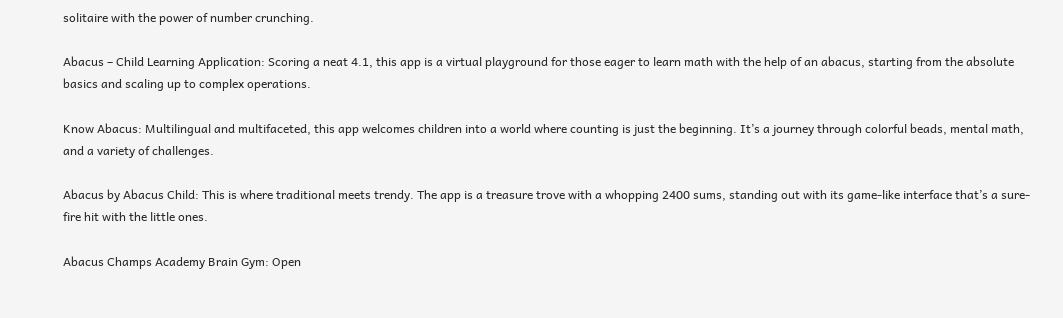solitaire with the power of number crunching.

Abacus – Child Learning Application: Scoring a neat 4.1, this app is a virtual playground for those eager to learn math with the help of an abacus, starting from the absolute basics and scaling up to complex operations.

Know Abacus: Multilingual and multifaceted, this app welcomes children into a world where counting is just the beginning. It’s a journey through colorful beads, mental math, and a variety of challenges.

Abacus by Abacus Child: This is where traditional meets trendy. The app is a treasure trove with a whopping 2400 sums, standing out with its game-like interface that’s a sure-fire hit with the little ones.

Abacus Champs Academy Brain Gym: Open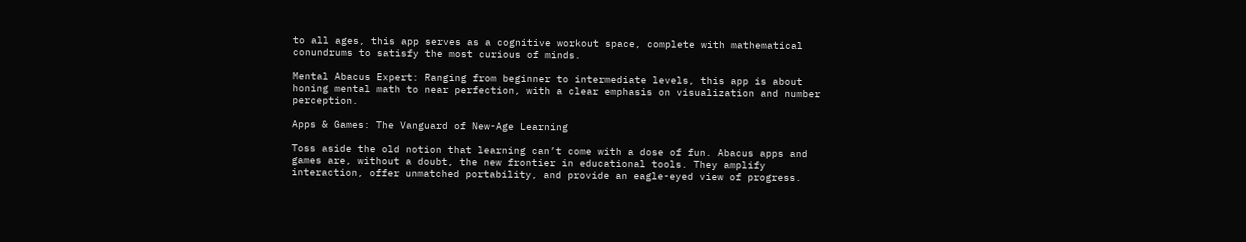to all ages, this app serves as a cognitive workout space, complete with mathematical conundrums to satisfy the most curious of minds.

Mental Abacus Expert: Ranging from beginner to intermediate levels, this app is about honing mental math to near perfection, with a clear emphasis on visualization and number perception.

Apps & Games: The Vanguard of New-Age Learning

Toss aside the old notion that learning can’t come with a dose of fun. Abacus apps and games are, without a doubt, the new frontier in educational tools. They amplify interaction, offer unmatched portability, and provide an eagle-eyed view of progress.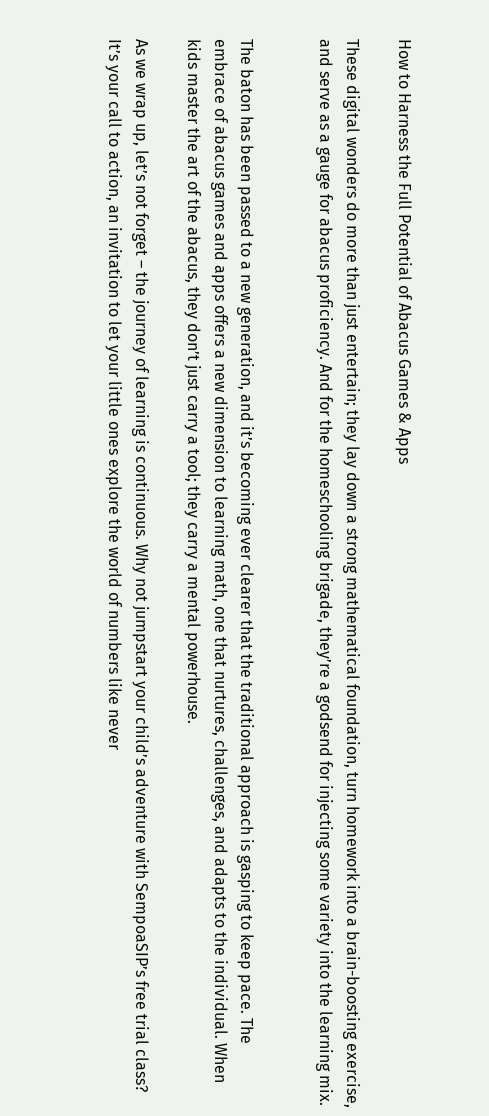How to Harness the Full Potential of Abacus Games & Apps

These digital wonders do more than just entertain; they lay down a strong mathematical foundation, turn homework into a brain-boosting exercise, and serve as a gauge for abacus proficiency. And for the homeschooling brigade, they’re a godsend for injecting some variety into the learning mix.


The baton has been passed to a new generation, and it’s becoming ever clearer that the traditional approach is gasping to keep pace. The embrace of abacus games and apps offers a new dimension to learning math, one that nurtures, challenges, and adapts to the individual. When kids master the art of the abacus, they don’t just carry a tool; they carry a mental powerhouse.

As we wrap up, let’s not forget – the journey of learning is continuous. Why not jumpstart your child’s adventure with SempoaSIP’s free trial class? It’s your call to action, an invitation to let your little ones explore the world of numbers like never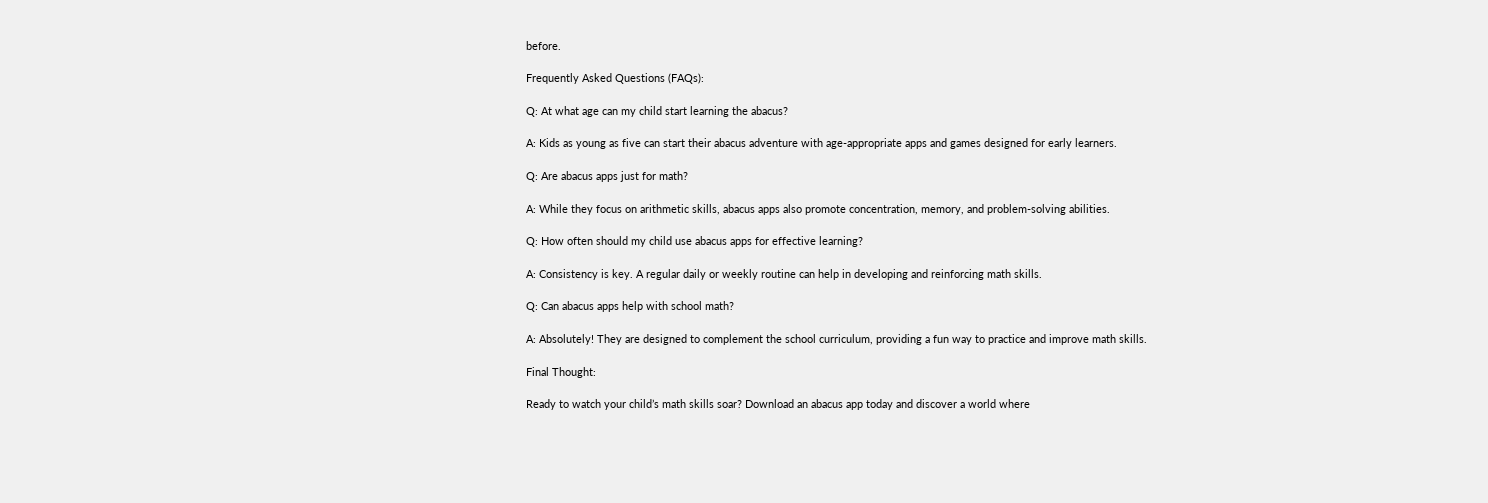before.

Frequently Asked Questions (FAQs):

Q: At what age can my child start learning the abacus?

A: Kids as young as five can start their abacus adventure with age-appropriate apps and games designed for early learners.

Q: Are abacus apps just for math?

A: While they focus on arithmetic skills, abacus apps also promote concentration, memory, and problem-solving abilities.

Q: How often should my child use abacus apps for effective learning?

A: Consistency is key. A regular daily or weekly routine can help in developing and reinforcing math skills.

Q: Can abacus apps help with school math?

A: Absolutely! They are designed to complement the school curriculum, providing a fun way to practice and improve math skills.

Final Thought:

Ready to watch your child’s math skills soar? Download an abacus app today and discover a world where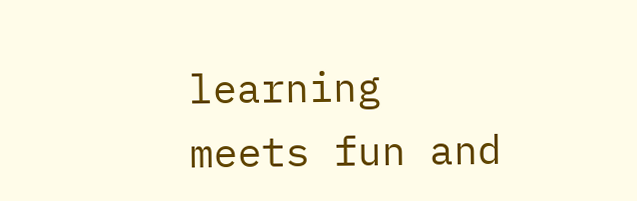learning meets fun and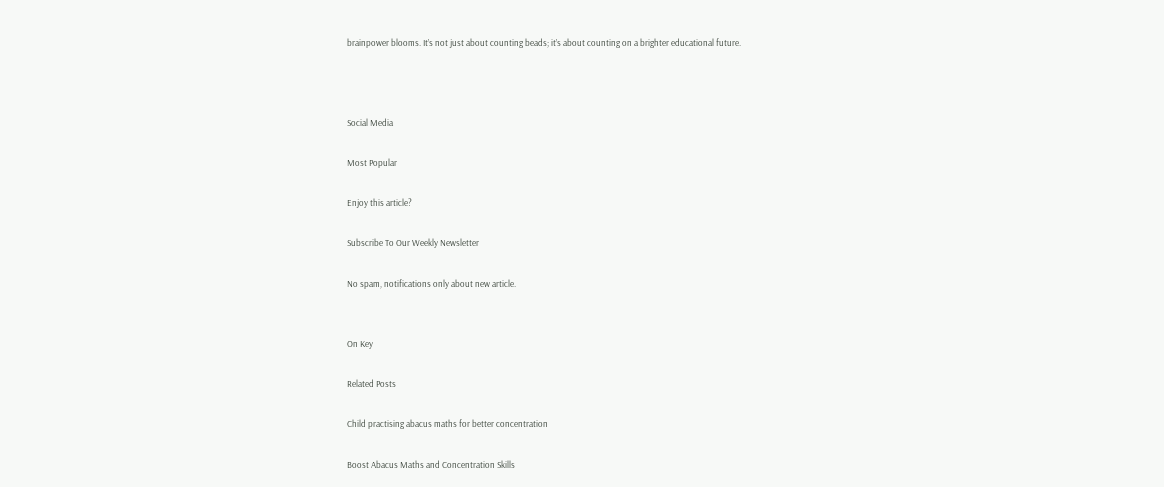brainpower blooms. It’s not just about counting beads; it’s about counting on a brighter educational future.



Social Media

Most Popular

Enjoy this article?

Subscribe To Our Weekly Newsletter

No spam, notifications only about new article.


On Key

Related Posts

Child practising abacus maths for better concentration

Boost Abacus Maths and Concentration Skills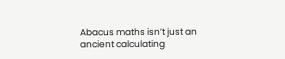Abacus maths isn’t just an ancient calculating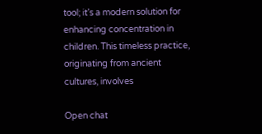tool; it’s a modern solution for enhancing concentration in children. This timeless practice, originating from ancient cultures, involves

Open chat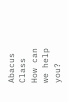Abacus Class
How can we help you?